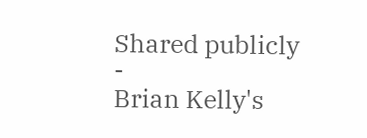Shared publicly  -
Brian Kelly's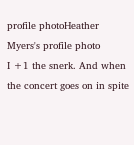profile photoHeather Myers's profile photo
I +1 the snerk. And when the concert goes on in spite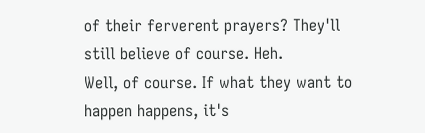of their ferverent prayers? They'll still believe of course. Heh.
Well, of course. If what they want to happen happens, it's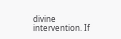divine intervention. If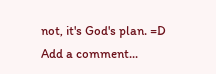not, it's God's plan. =D
Add a comment...